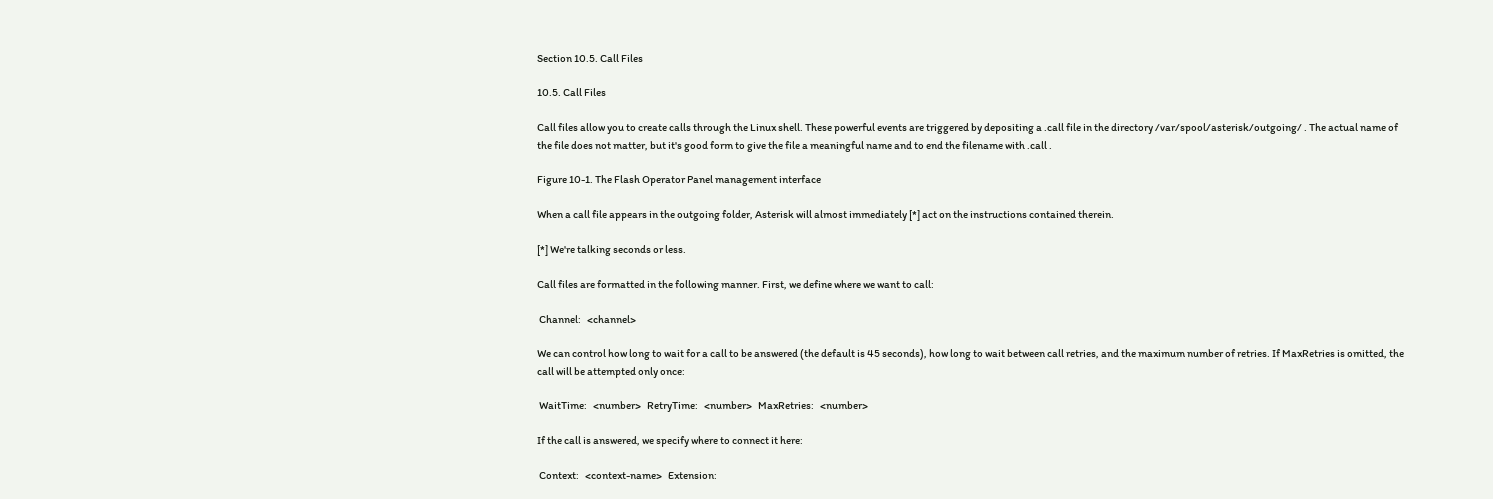Section 10.5. Call Files

10.5. Call Files

Call files allow you to create calls through the Linux shell. These powerful events are triggered by depositing a .call file in the directory /var/spool/asterisk/outgoing/ . The actual name of the file does not matter, but it's good form to give the file a meaningful name and to end the filename with .call .

Figure 10-1. The Flash Operator Panel management interface

When a call file appears in the outgoing folder, Asterisk will almost immediately [*] act on the instructions contained therein.

[*] We're talking seconds or less.

Call files are formatted in the following manner. First, we define where we want to call:

 Channel:   <channel>

We can control how long to wait for a call to be answered (the default is 45 seconds), how long to wait between call retries, and the maximum number of retries. If MaxRetries is omitted, the call will be attempted only once:

 WaitTime:   <number>   RetryTime:   <number>   MaxRetries:   <number>

If the call is answered, we specify where to connect it here:

 Context:   <context-name>   Extension: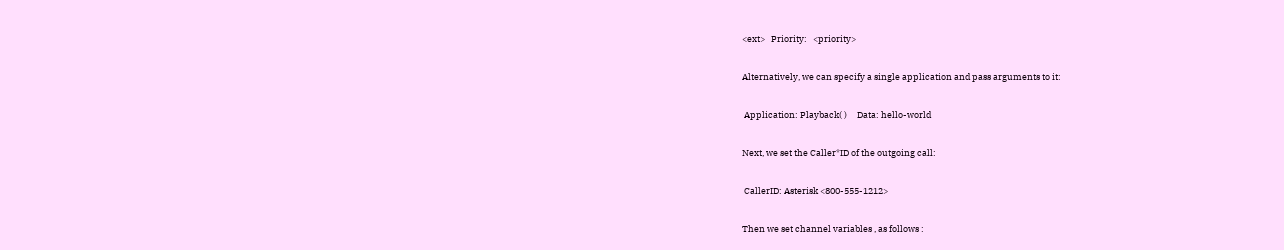<ext>   Priority:   <priority>

Alternatively, we can specify a single application and pass arguments to it:

 Application: Playback( )     Data: hello-world

Next, we set the Caller*ID of the outgoing call:

 CallerID: Asterisk <800-555-1212>

Then we set channel variables , as follows :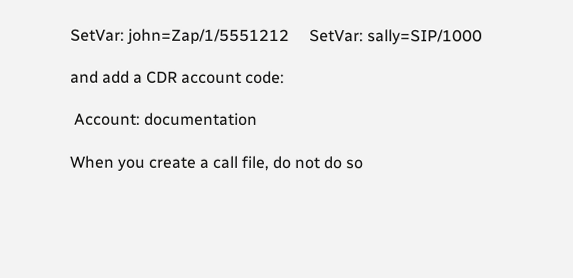SetVar: john=Zap/1/5551212     SetVar: sally=SIP/1000

and add a CDR account code:

 Account: documentation

When you create a call file, do not do so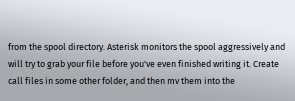from the spool directory. Asterisk monitors the spool aggressively and will try to grab your file before you've even finished writing it. Create call files in some other folder, and then mv them into the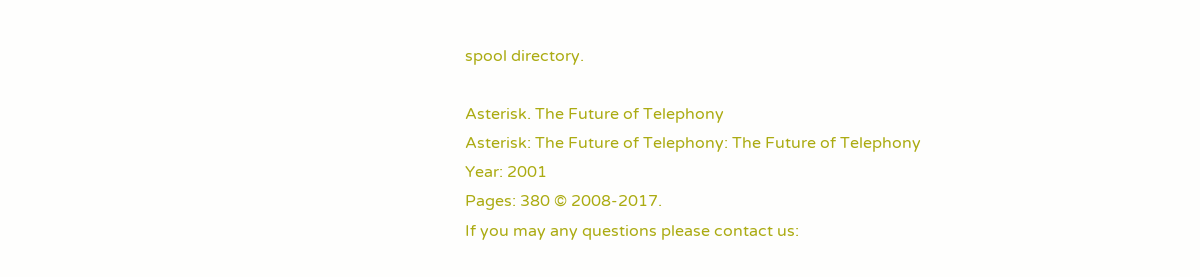spool directory.

Asterisk. The Future of Telephony
Asterisk: The Future of Telephony: The Future of Telephony
Year: 2001
Pages: 380 © 2008-2017.
If you may any questions please contact us: